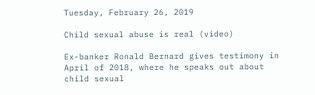Tuesday, February 26, 2019

Child sexual abuse is real (video)

Ex-banker Ronald Bernard gives testimony in April of 2018, where he speaks out about child sexual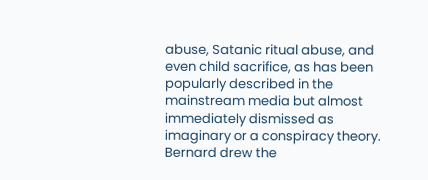abuse, Satanic ritual abuse, and even child sacrifice, as has been popularly described in the mainstream media but almost immediately dismissed as imaginary or a conspiracy theory. Bernard drew the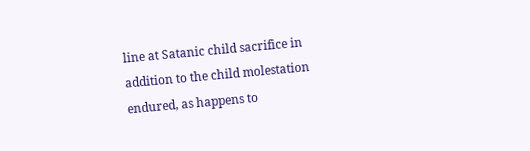line at Satanic child sacrifice in addition to the child molestation endured, as happens to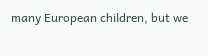many European children, but we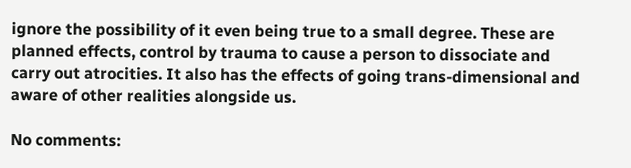ignore the possibility of it even being true to a small degree. These are planned effects, control by trauma to cause a person to dissociate and carry out atrocities. It also has the effects of going trans-dimensional and aware of other realities alongside us.

No comments: